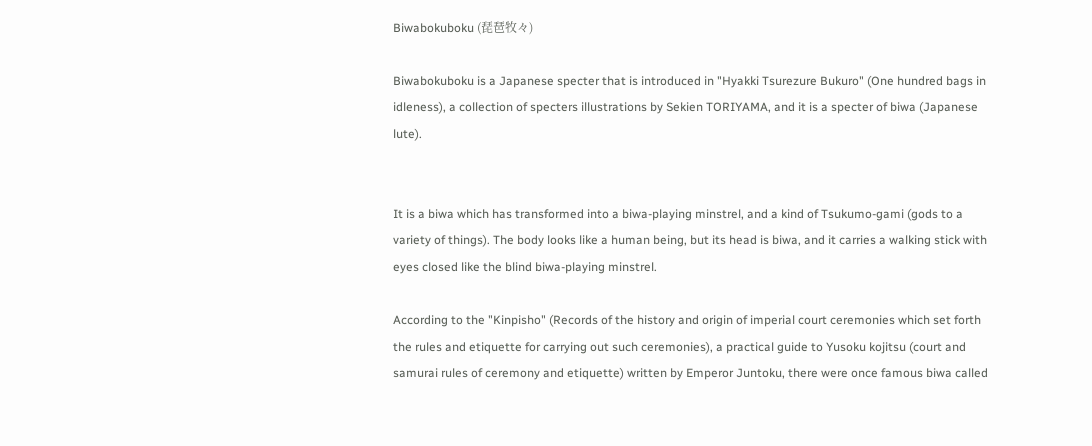Biwabokuboku (琵琶牧々)

Biwabokuboku is a Japanese specter that is introduced in "Hyakki Tsurezure Bukuro" (One hundred bags in idleness), a collection of specters illustrations by Sekien TORIYAMA, and it is a specter of biwa (Japanese lute).


It is a biwa which has transformed into a biwa-playing minstrel, and a kind of Tsukumo-gami (gods to a variety of things). The body looks like a human being, but its head is biwa, and it carries a walking stick with eyes closed like the blind biwa-playing minstrel.

According to the "Kinpisho" (Records of the history and origin of imperial court ceremonies which set forth the rules and etiquette for carrying out such ceremonies), a practical guide to Yusoku kojitsu (court and samurai rules of ceremony and etiquette) written by Emperor Juntoku, there were once famous biwa called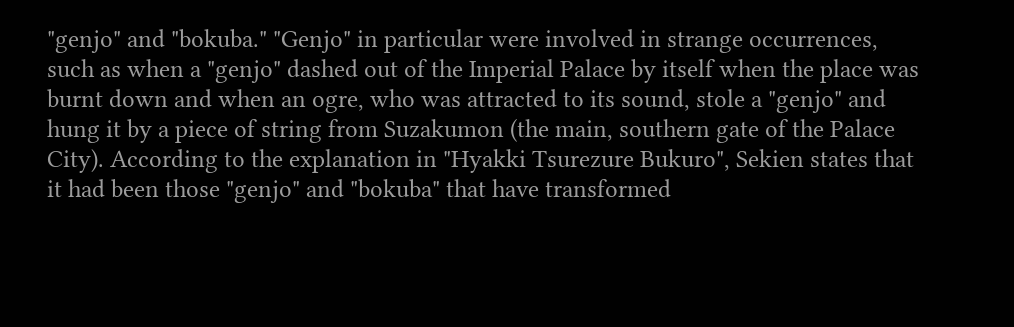"genjo" and "bokuba." "Genjo" in particular were involved in strange occurrences, such as when a "genjo" dashed out of the Imperial Palace by itself when the place was burnt down and when an ogre, who was attracted to its sound, stole a "genjo" and hung it by a piece of string from Suzakumon (the main, southern gate of the Palace City). According to the explanation in "Hyakki Tsurezure Bukuro", Sekien states that it had been those "genjo" and "bokuba" that have transformed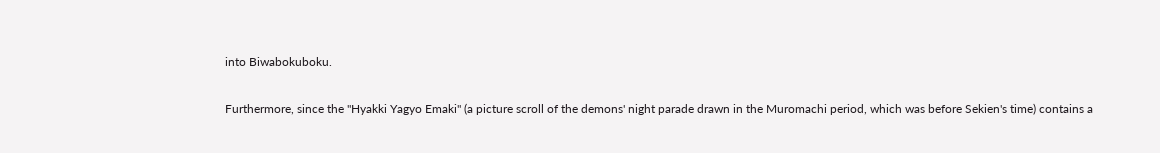into Biwabokuboku.

Furthermore, since the "Hyakki Yagyo Emaki" (a picture scroll of the demons' night parade drawn in the Muromachi period, which was before Sekien's time) contains a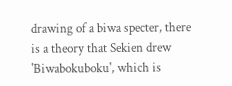drawing of a biwa specter, there is a theory that Sekien drew 'Biwabokuboku', which is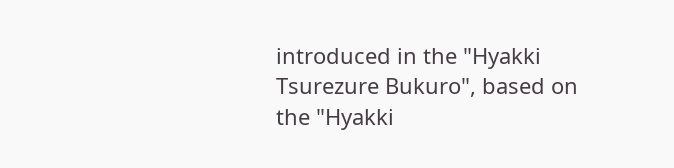introduced in the "Hyakki Tsurezure Bukuro", based on the "Hyakki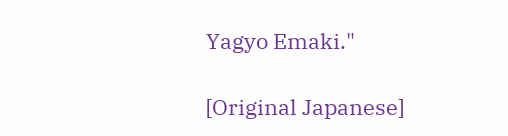Yagyo Emaki."

[Original Japanese]